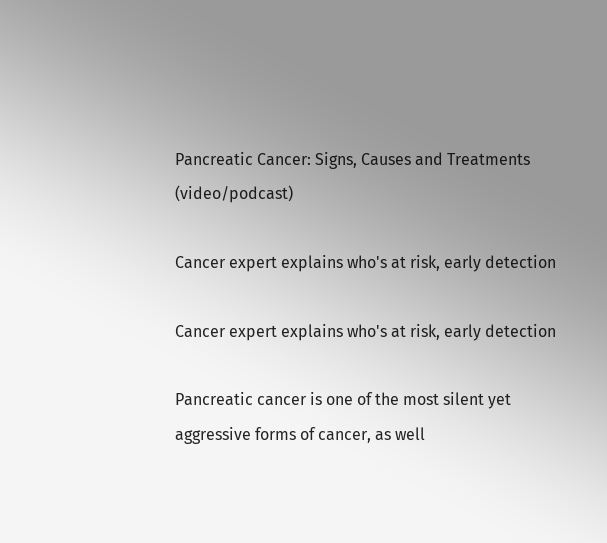Pancreatic Cancer: Signs, Causes and Treatments (video/podcast)

Cancer expert explains who's at risk, early detection

Cancer expert explains who's at risk, early detection

Pancreatic cancer is one of the most silent yet aggressive forms of cancer, as well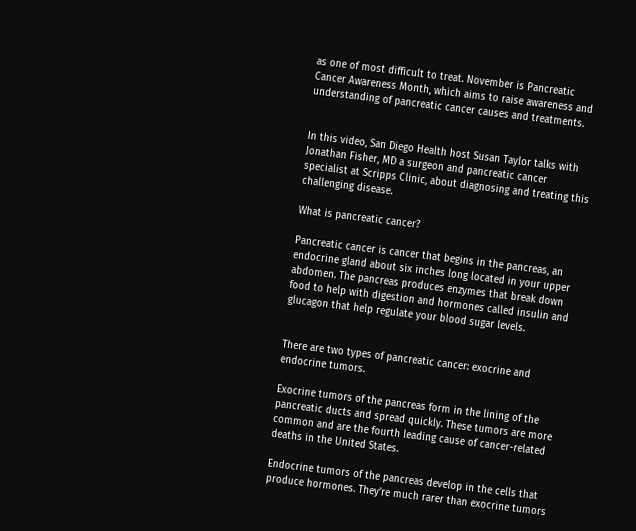as one of most difficult to treat. November is Pancreatic Cancer Awareness Month, which aims to raise awareness and understanding of pancreatic cancer causes and treatments.


In this video, San Diego Health host Susan Taylor talks with Jonathan Fisher, MD a surgeon and pancreatic cancer specialist at Scripps Clinic, about diagnosing and treating this challenging disease.

What is pancreatic cancer?

Pancreatic cancer is cancer that begins in the pancreas, an endocrine gland about six inches long located in your upper abdomen. The pancreas produces enzymes that break down food to help with digestion and hormones called insulin and glucagon that help regulate your blood sugar levels.


There are two types of pancreatic cancer: exocrine and endocrine tumors.

Exocrine tumors of the pancreas form in the lining of the pancreatic ducts and spread quickly. These tumors are more common and are the fourth leading cause of cancer-related deaths in the United States.

Endocrine tumors of the pancreas develop in the cells that produce hormones. They’re much rarer than exocrine tumors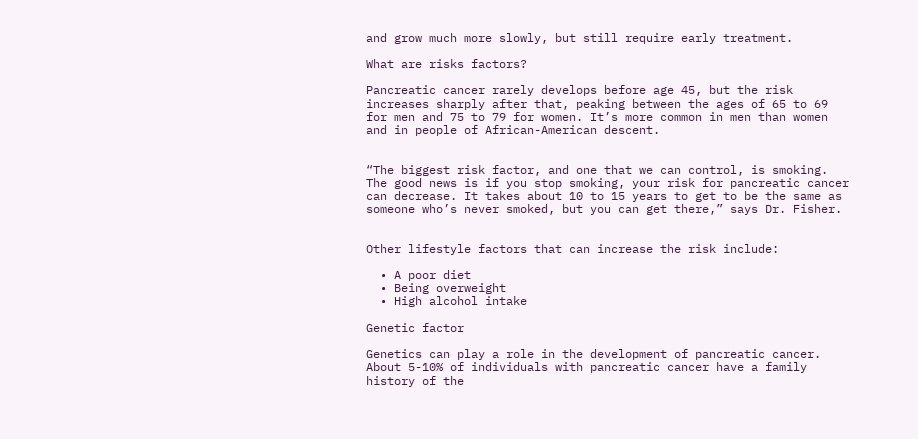and grow much more slowly, but still require early treatment.

What are risks factors?

Pancreatic cancer rarely develops before age 45, but the risk increases sharply after that, peaking between the ages of 65 to 69 for men and 75 to 79 for women. It’s more common in men than women and in people of African-American descent.


“The biggest risk factor, and one that we can control, is smoking. The good news is if you stop smoking, your risk for pancreatic cancer can decrease. It takes about 10 to 15 years to get to be the same as someone who’s never smoked, but you can get there,” says Dr. Fisher.


Other lifestyle factors that can increase the risk include:

  • A poor diet
  • Being overweight
  • High alcohol intake

Genetic factor

Genetics can play a role in the development of pancreatic cancer. About 5-10% of individuals with pancreatic cancer have a family history of the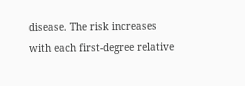disease. The risk increases with each first-degree relative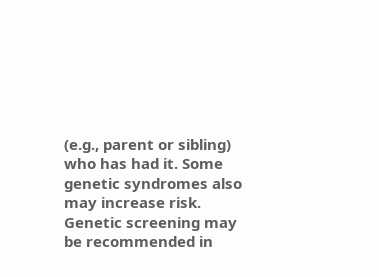(e.g., parent or sibling) who has had it. Some genetic syndromes also may increase risk. Genetic screening may be recommended in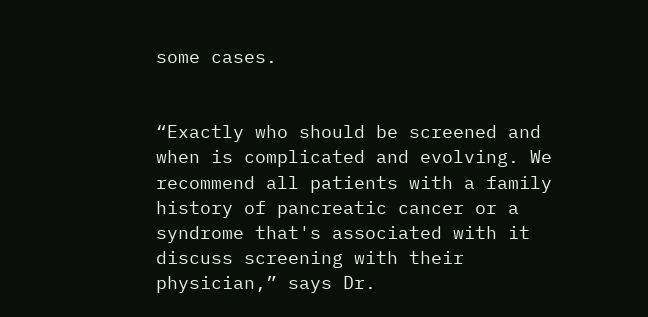some cases.


“Exactly who should be screened and when is complicated and evolving. We recommend all patients with a family history of pancreatic cancer or a syndrome that's associated with it discuss screening with their physician,” says Dr.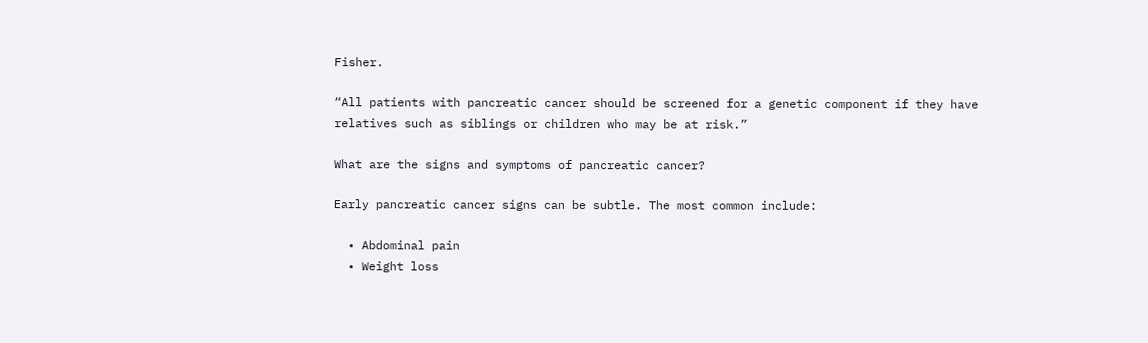Fisher.

“All patients with pancreatic cancer should be screened for a genetic component if they have relatives such as siblings or children who may be at risk.”

What are the signs and symptoms of pancreatic cancer?

Early pancreatic cancer signs can be subtle. The most common include:

  • Abdominal pain
  • Weight loss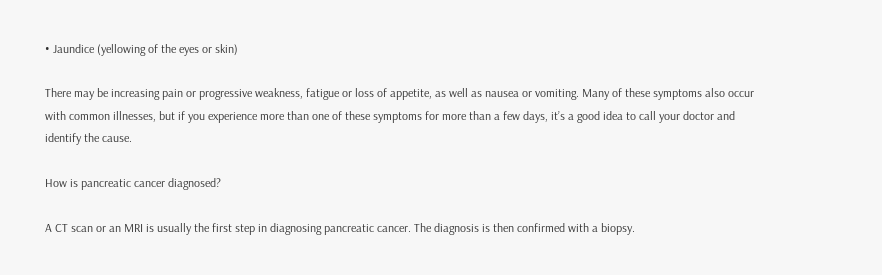• Jaundice (yellowing of the eyes or skin)

There may be increasing pain or progressive weakness, fatigue or loss of appetite, as well as nausea or vomiting. Many of these symptoms also occur with common illnesses, but if you experience more than one of these symptoms for more than a few days, it’s a good idea to call your doctor and identify the cause.

How is pancreatic cancer diagnosed?

A CT scan or an MRI is usually the first step in diagnosing pancreatic cancer. The diagnosis is then confirmed with a biopsy.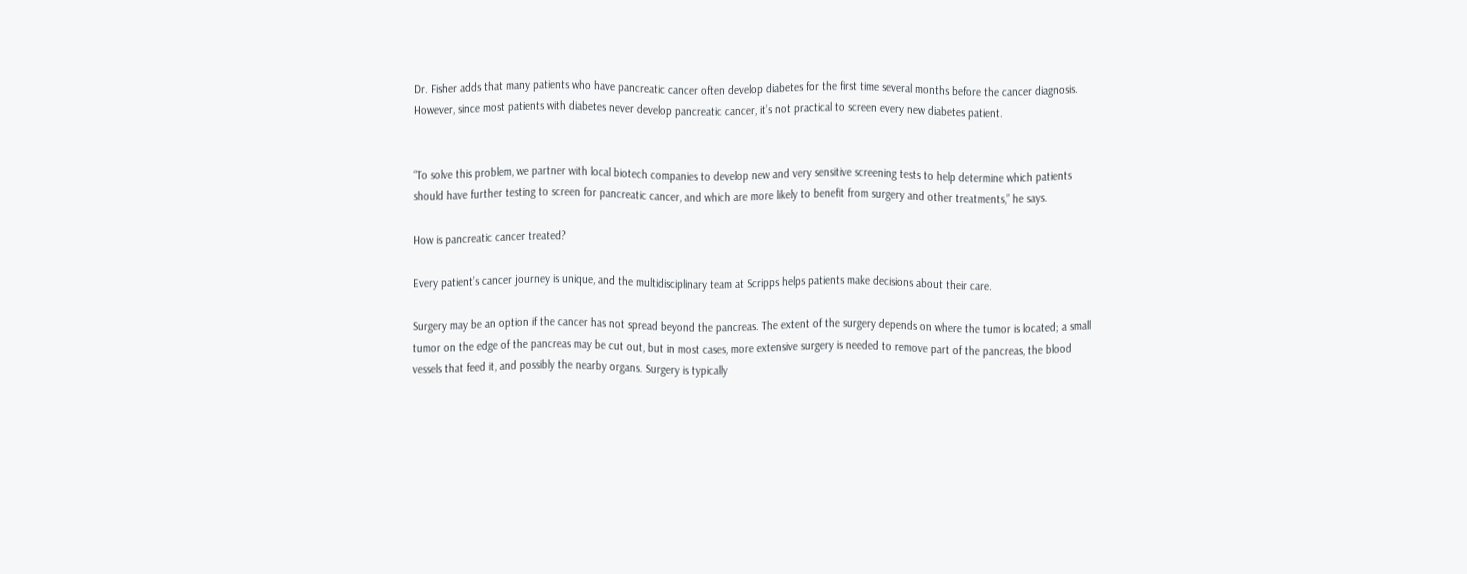Dr. Fisher adds that many patients who have pancreatic cancer often develop diabetes for the first time several months before the cancer diagnosis. However, since most patients with diabetes never develop pancreatic cancer, it’s not practical to screen every new diabetes patient.


“To solve this problem, we partner with local biotech companies to develop new and very sensitive screening tests to help determine which patients should have further testing to screen for pancreatic cancer, and which are more likely to benefit from surgery and other treatments,” he says.

How is pancreatic cancer treated?

Every patient’s cancer journey is unique, and the multidisciplinary team at Scripps helps patients make decisions about their care.

Surgery may be an option if the cancer has not spread beyond the pancreas. The extent of the surgery depends on where the tumor is located; a small tumor on the edge of the pancreas may be cut out, but in most cases, more extensive surgery is needed to remove part of the pancreas, the blood vessels that feed it, and possibly the nearby organs. Surgery is typically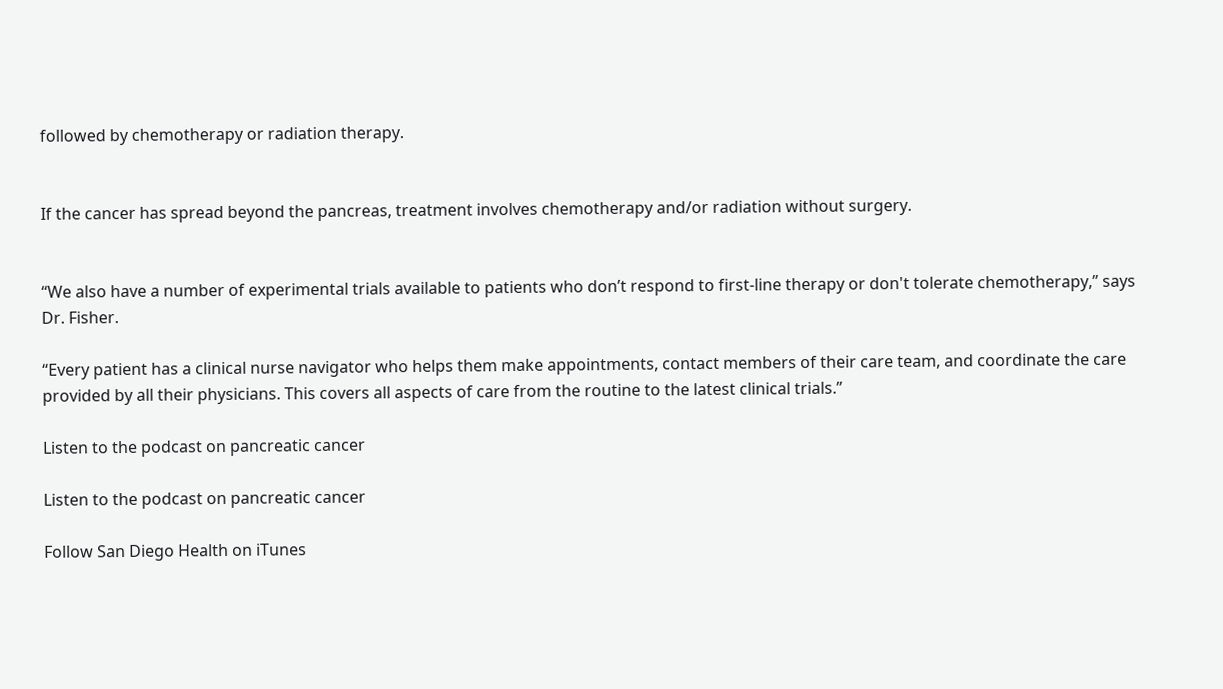followed by chemotherapy or radiation therapy.


If the cancer has spread beyond the pancreas, treatment involves chemotherapy and/or radiation without surgery.


“We also have a number of experimental trials available to patients who don’t respond to first-line therapy or don't tolerate chemotherapy,” says Dr. Fisher.

“Every patient has a clinical nurse navigator who helps them make appointments, contact members of their care team, and coordinate the care provided by all their physicians. This covers all aspects of care from the routine to the latest clinical trials.”

Listen to the podcast on pancreatic cancer

Listen to the podcast on pancreatic cancer

Follow San Diego Health on iTunes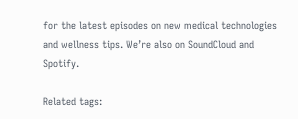for the latest episodes on new medical technologies and wellness tips. We’re also on SoundCloud and Spotify.

Related tags: